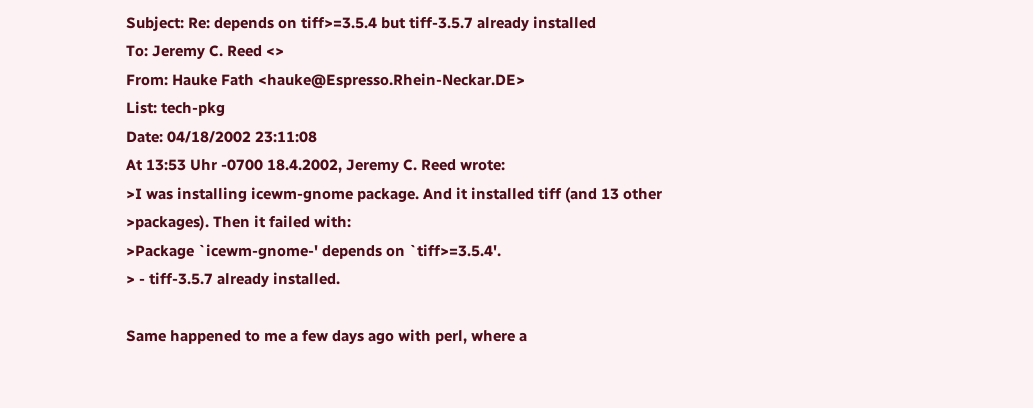Subject: Re: depends on tiff>=3.5.4 but tiff-3.5.7 already installed
To: Jeremy C. Reed <>
From: Hauke Fath <hauke@Espresso.Rhein-Neckar.DE>
List: tech-pkg
Date: 04/18/2002 23:11:08
At 13:53 Uhr -0700 18.4.2002, Jeremy C. Reed wrote:
>I was installing icewm-gnome package. And it installed tiff (and 13 other
>packages). Then it failed with:
>Package `icewm-gnome-' depends on `tiff>=3.5.4'.
> - tiff-3.5.7 already installed.

Same happened to me a few days ago with perl, where a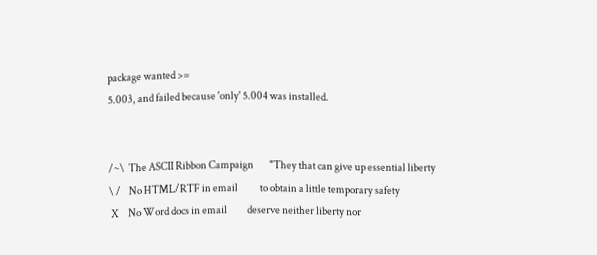package wanted >=
5.003, and failed because 'only' 5.004 was installed.


/~\  The ASCII Ribbon Campaign        "They that can give up essential liberty
\ /    No HTML/RTF in email           to obtain a little temporary safety
 X     No Word docs in email          deserve neither liberty nor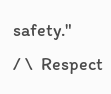safety."
/ \  Respect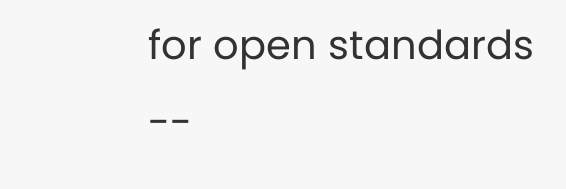for open standards                     --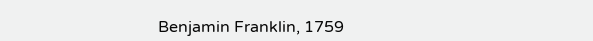Benjamin Franklin, 1759